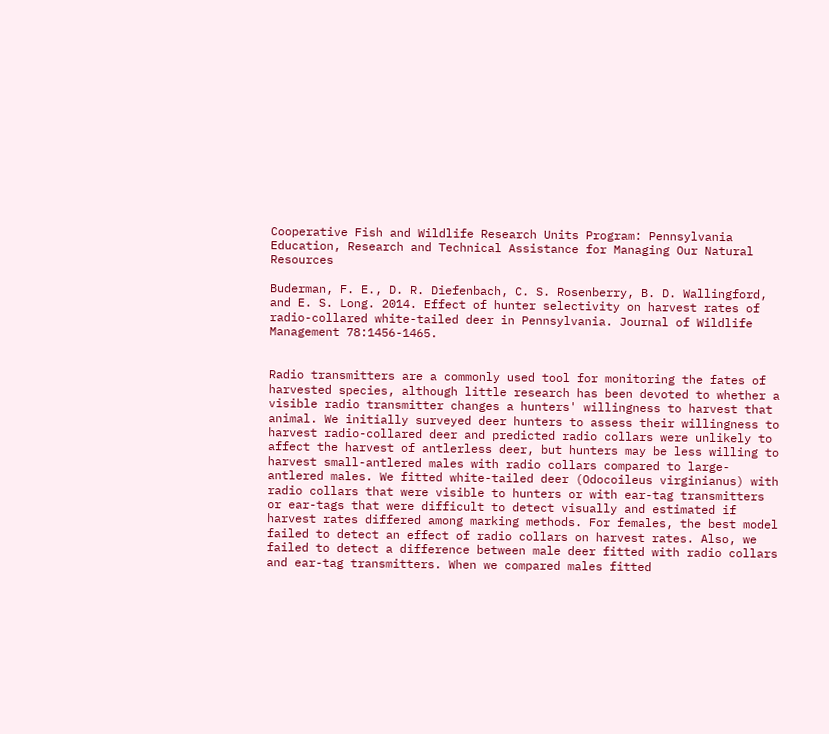Cooperative Fish and Wildlife Research Units Program: Pennsylvania
Education, Research and Technical Assistance for Managing Our Natural Resources

Buderman, F. E., D. R. Diefenbach, C. S. Rosenberry, B. D. Wallingford, and E. S. Long. 2014. Effect of hunter selectivity on harvest rates of radio-collared white-tailed deer in Pennsylvania. Journal of Wildlife Management 78:1456-1465.


Radio transmitters are a commonly used tool for monitoring the fates of harvested species, although little research has been devoted to whether a visible radio transmitter changes a hunters' willingness to harvest that animal. We initially surveyed deer hunters to assess their willingness to harvest radio-collared deer and predicted radio collars were unlikely to affect the harvest of antlerless deer, but hunters may be less willing to harvest small-antlered males with radio collars compared to large-antlered males. We fitted white-tailed deer (Odocoileus virginianus) with radio collars that were visible to hunters or with ear-tag transmitters or ear-tags that were difficult to detect visually and estimated if harvest rates differed among marking methods. For females, the best model failed to detect an effect of radio collars on harvest rates. Also, we failed to detect a difference between male deer fitted with radio collars and ear-tag transmitters. When we compared males fitted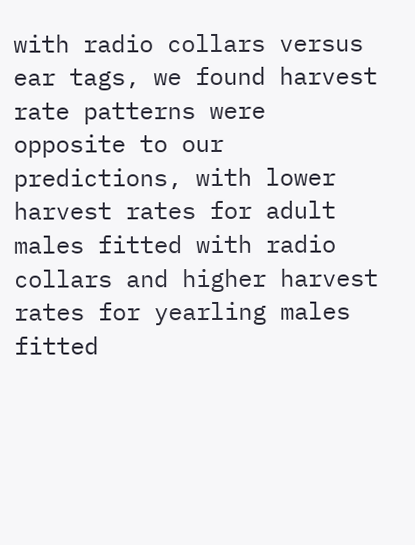with radio collars versus ear tags, we found harvest rate patterns were opposite to our predictions, with lower harvest rates for adult males fitted with radio collars and higher harvest rates for yearling males fitted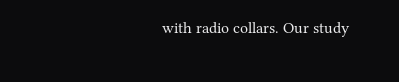with radio collars. Our study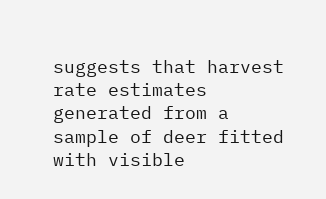suggests that harvest rate estimates generated from a sample of deer fitted with visible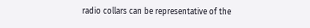radio collars can be representative of the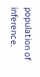population of inference.